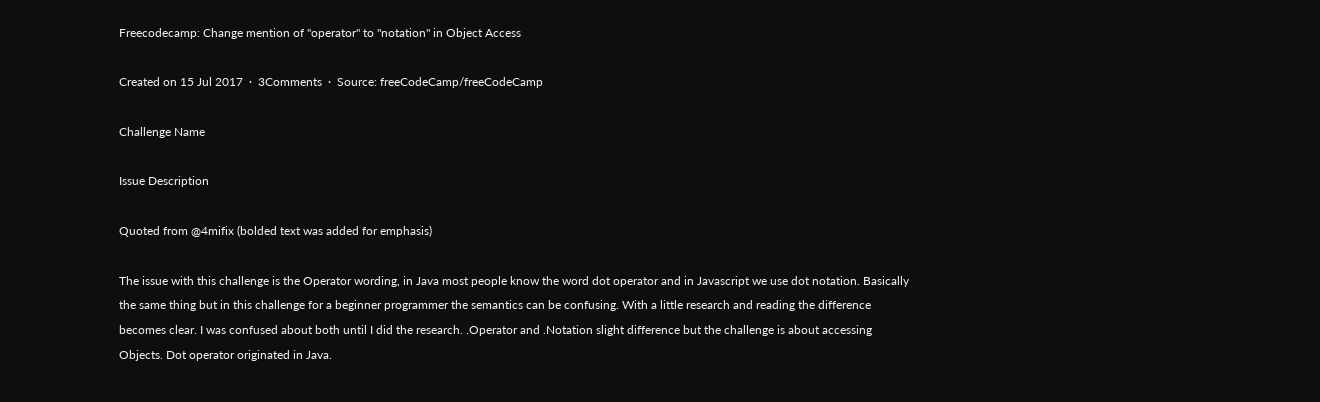Freecodecamp: Change mention of "operator" to "notation" in Object Access

Created on 15 Jul 2017  ·  3Comments  ·  Source: freeCodeCamp/freeCodeCamp

Challenge Name

Issue Description

Quoted from @4mifix (bolded text was added for emphasis)

The issue with this challenge is the Operator wording, in Java most people know the word dot operator and in Javascript we use dot notation. Basically the same thing but in this challenge for a beginner programmer the semantics can be confusing. With a little research and reading the difference becomes clear. I was confused about both until I did the research. .Operator and .Notation slight difference but the challenge is about accessing Objects. Dot operator originated in Java.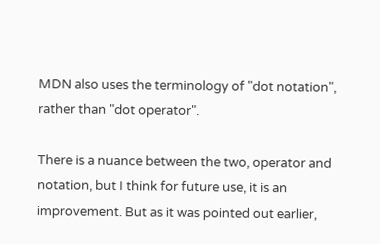MDN also uses the terminology of "dot notation", rather than "dot operator".

There is a nuance between the two, operator and notation, but I think for future use, it is an improvement. But as it was pointed out earlier,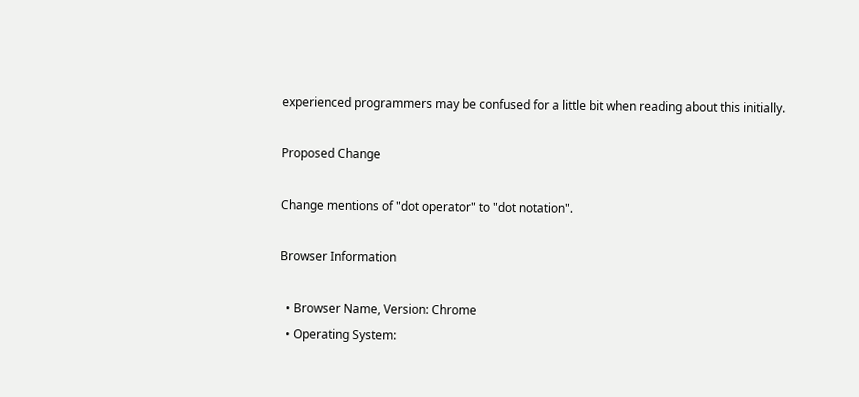experienced programmers may be confused for a little bit when reading about this initially.

Proposed Change

Change mentions of "dot operator" to "dot notation".

Browser Information

  • Browser Name, Version: Chrome
  • Operating System: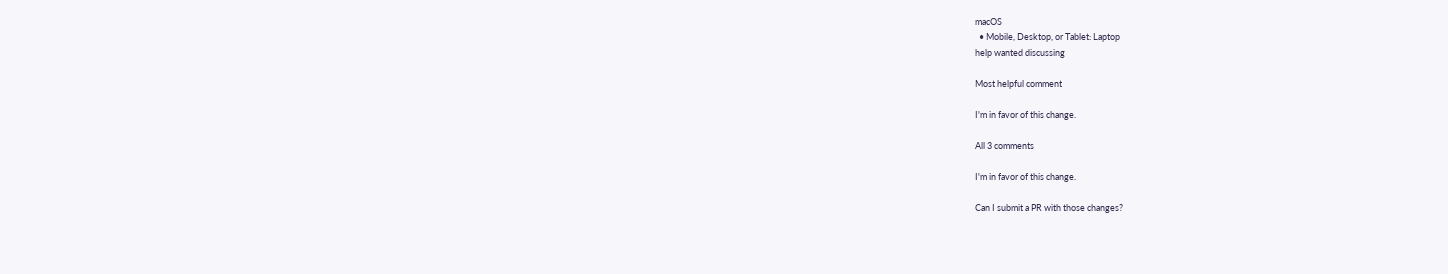macOS
  • Mobile, Desktop, or Tablet: Laptop
help wanted discussing

Most helpful comment

I'm in favor of this change.

All 3 comments

I'm in favor of this change.

Can I submit a PR with those changes?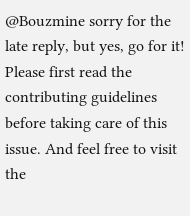@Bouzmine sorry for the late reply, but yes, go for it! Please first read the contributing guidelines before taking care of this issue. And feel free to visit the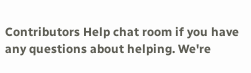Contributors Help chat room if you have any questions about helping. We're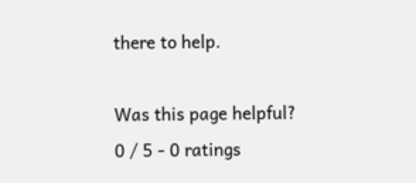there to help.

Was this page helpful?
0 / 5 - 0 ratings